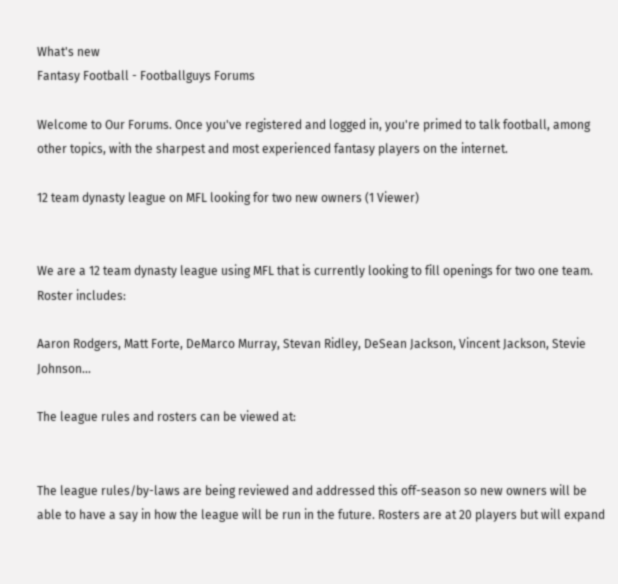What's new
Fantasy Football - Footballguys Forums

Welcome to Our Forums. Once you've registered and logged in, you're primed to talk football, among other topics, with the sharpest and most experienced fantasy players on the internet.

12 team dynasty league on MFL looking for two new owners (1 Viewer)


We are a 12 team dynasty league using MFL that is currently looking to fill openings for two one team. Roster includes:

Aaron Rodgers, Matt Forte, DeMarco Murray, Stevan Ridley, DeSean Jackson, Vincent Jackson, Stevie Johnson...

The league rules and rosters can be viewed at:


The league rules/by-laws are being reviewed and addressed this off-season so new owners will be able to have a say in how the league will be run in the future. Rosters are at 20 players but will expand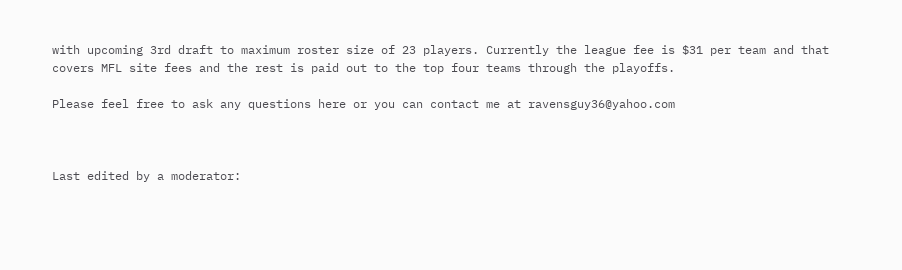with upcoming 3rd draft to maximum roster size of 23 players. Currently the league fee is $31 per team and that covers MFL site fees and the rest is paid out to the top four teams through the playoffs.

Please feel free to ask any questions here or you can contact me at ravensguy36@yahoo.com



Last edited by a moderator: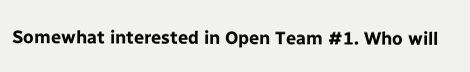Somewhat interested in Open Team #1. Who will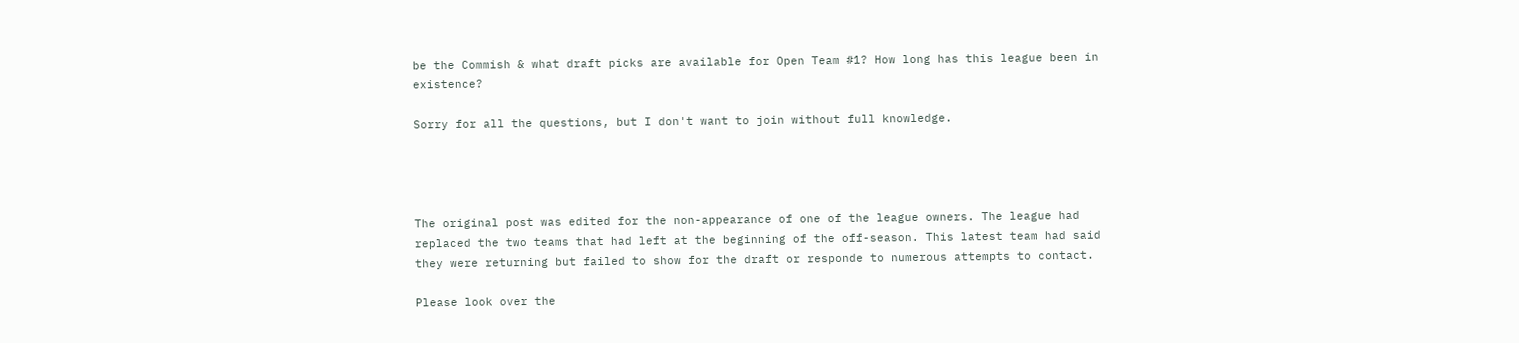be the Commish & what draft picks are available for Open Team #1? How long has this league been in existence?

Sorry for all the questions, but I don't want to join without full knowledge.




The original post was edited for the non-appearance of one of the league owners. The league had replaced the two teams that had left at the beginning of the off-season. This latest team had said they were returning but failed to show for the draft or responde to numerous attempts to contact.

Please look over the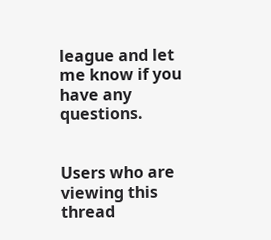league and let me know if you have any questions.


Users who are viewing this thread